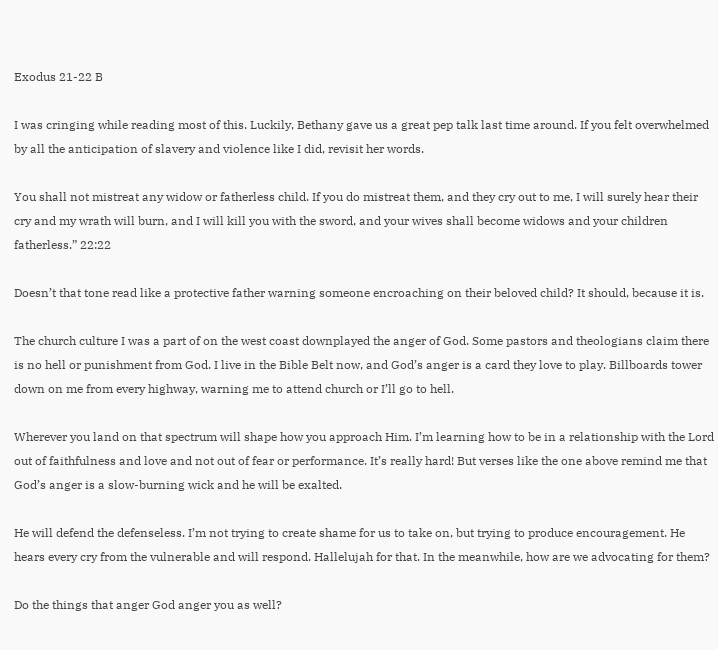Exodus 21-22 B

I was cringing while reading most of this. Luckily, Bethany gave us a great pep talk last time around. If you felt overwhelmed by all the anticipation of slavery and violence like I did, revisit her words.

You shall not mistreat any widow or fatherless child. If you do mistreat them, and they cry out to me, I will surely hear their cry and my wrath will burn, and I will kill you with the sword, and your wives shall become widows and your children fatherless.” 22:22

Doesn’t that tone read like a protective father warning someone encroaching on their beloved child? It should, because it is.

The church culture I was a part of on the west coast downplayed the anger of God. Some pastors and theologians claim there is no hell or punishment from God. I live in the Bible Belt now, and God’s anger is a card they love to play. Billboards tower down on me from every highway, warning me to attend church or I’ll go to hell.

Wherever you land on that spectrum will shape how you approach Him. I’m learning how to be in a relationship with the Lord out of faithfulness and love and not out of fear or performance. It’s really hard! But verses like the one above remind me that God’s anger is a slow-burning wick and he will be exalted.

He will defend the defenseless. I’m not trying to create shame for us to take on, but trying to produce encouragement. He hears every cry from the vulnerable and will respond. Hallelujah for that. In the meanwhile, how are we advocating for them?

Do the things that anger God anger you as well?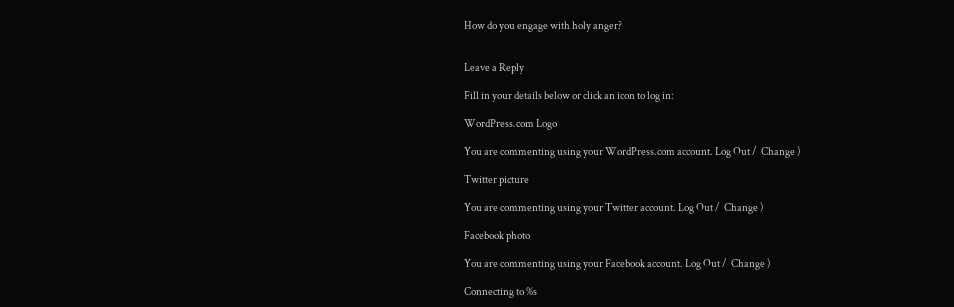How do you engage with holy anger?


Leave a Reply

Fill in your details below or click an icon to log in:

WordPress.com Logo

You are commenting using your WordPress.com account. Log Out /  Change )

Twitter picture

You are commenting using your Twitter account. Log Out /  Change )

Facebook photo

You are commenting using your Facebook account. Log Out /  Change )

Connecting to %s